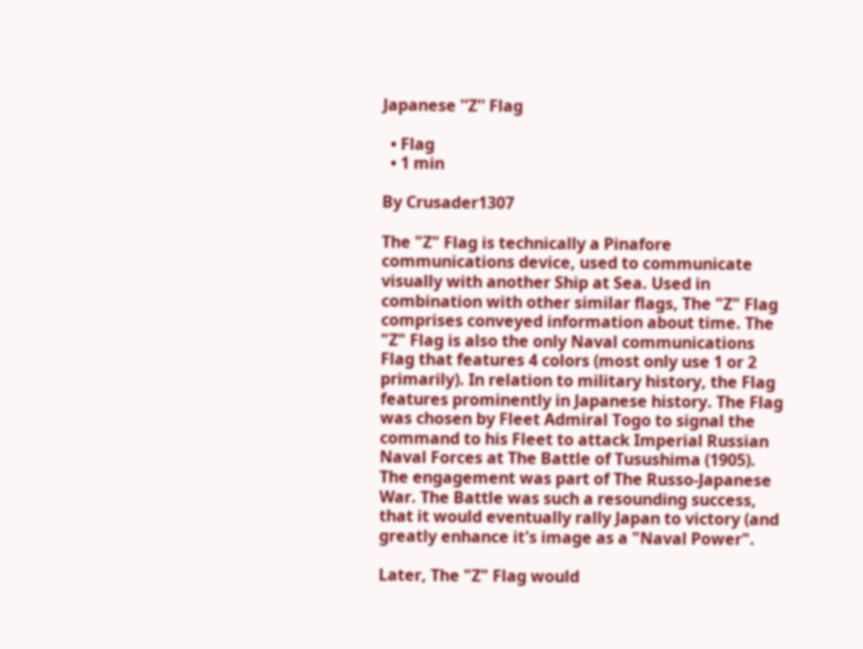Japanese ''Z'' Flag

  • Flag
  • 1 min

By Crusader1307

The "Z" Flag is technically a Pinafore communications device, used to communicate visually with another Ship at Sea. Used in combination with other similar flags, The "Z" Flag comprises conveyed information about time. The "Z" Flag is also the only Naval communications Flag that features 4 colors (most only use 1 or 2 primarily). In relation to military history, the Flag features prominently in Japanese history. The Flag was chosen by Fleet Admiral Togo to signal the command to his Fleet to attack Imperial Russian Naval Forces at The Battle of Tusushima (1905). The engagement was part of The Russo-Japanese War. The Battle was such a resounding success, that it would eventually rally Japan to victory (and greatly enhance it's image as a "Naval Power".

Later, The "Z" Flag would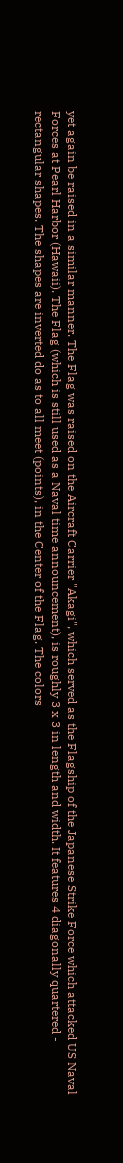yet again be raised in a similar manner. The Flag was raised on the Aircraft Carrier "Akagi", which served as the Flagship of the Japanese Strike Force which attacked US Naval Forces at Pearl Harbor (Hawaii). The Flag (which is still used as a Naval time announcement), is roughly 3 x 3 in length and width. It features 4 diagonally quartered - rectangular shapes. The shapes are inverted do as to all meet (points), in the Center of the Flag. The colors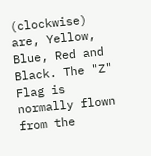(clockwise) are, Yellow, Blue, Red and Black. The "Z" Flag is normally flown from the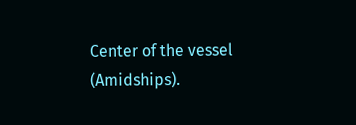Center of the vessel (Amidships).